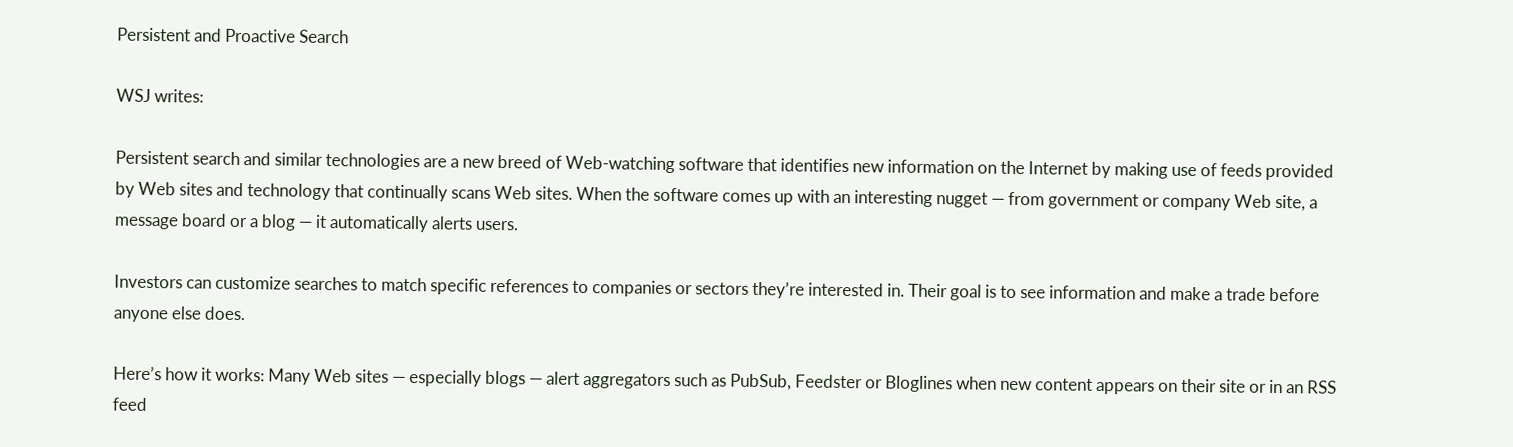Persistent and Proactive Search

WSJ writes:

Persistent search and similar technologies are a new breed of Web-watching software that identifies new information on the Internet by making use of feeds provided by Web sites and technology that continually scans Web sites. When the software comes up with an interesting nugget — from government or company Web site, a message board or a blog — it automatically alerts users.

Investors can customize searches to match specific references to companies or sectors they’re interested in. Their goal is to see information and make a trade before anyone else does.

Here’s how it works: Many Web sites — especially blogs — alert aggregators such as PubSub, Feedster or Bloglines when new content appears on their site or in an RSS feed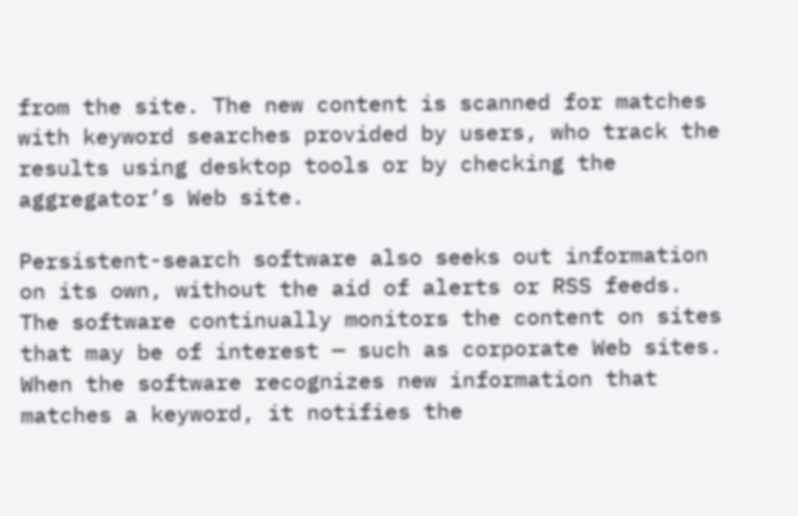from the site. The new content is scanned for matches with keyword searches provided by users, who track the results using desktop tools or by checking the aggregator’s Web site.

Persistent-search software also seeks out information on its own, without the aid of alerts or RSS feeds. The software continually monitors the content on sites that may be of interest — such as corporate Web sites. When the software recognizes new information that matches a keyword, it notifies the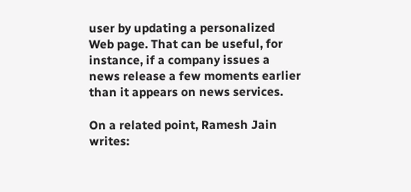user by updating a personalized Web page. That can be useful, for instance, if a company issues a news release a few moments earlier than it appears on news services.

On a related point, Ramesh Jain writes: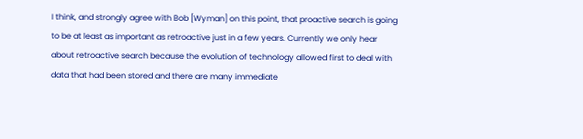I think, and strongly agree with Bob [Wyman] on this point, that proactive search is going to be at least as important as retroactive just in a few years. Currently we only hear about retroactive search because the evolution of technology allowed first to deal with data that had been stored and there are many immediate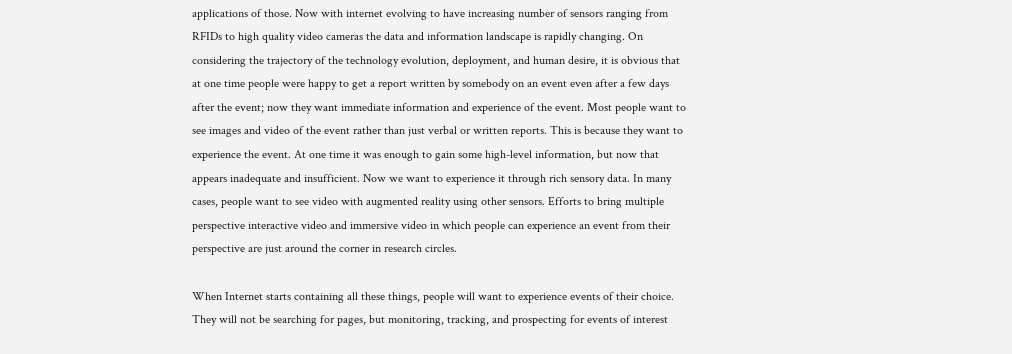applications of those. Now with internet evolving to have increasing number of sensors ranging from RFIDs to high quality video cameras the data and information landscape is rapidly changing. On considering the trajectory of the technology evolution, deployment, and human desire, it is obvious that at one time people were happy to get a report written by somebody on an event even after a few days after the event; now they want immediate information and experience of the event. Most people want to see images and video of the event rather than just verbal or written reports. This is because they want to experience the event. At one time it was enough to gain some high-level information, but now that appears inadequate and insufficient. Now we want to experience it through rich sensory data. In many cases, people want to see video with augmented reality using other sensors. Efforts to bring multiple perspective interactive video and immersive video in which people can experience an event from their perspective are just around the corner in research circles.

When Internet starts containing all these things, people will want to experience events of their choice. They will not be searching for pages, but monitoring, tracking, and prospecting for events of interest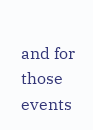and for those events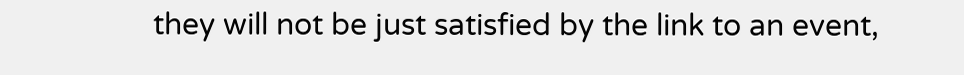they will not be just satisfied by the link to an event,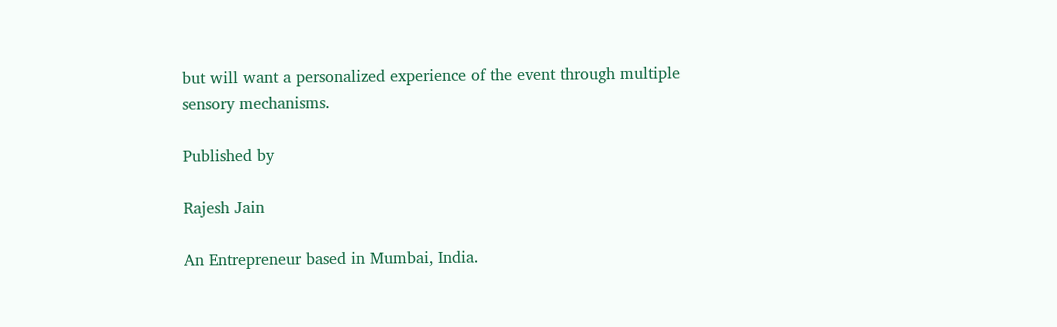but will want a personalized experience of the event through multiple sensory mechanisms.

Published by

Rajesh Jain

An Entrepreneur based in Mumbai, India.